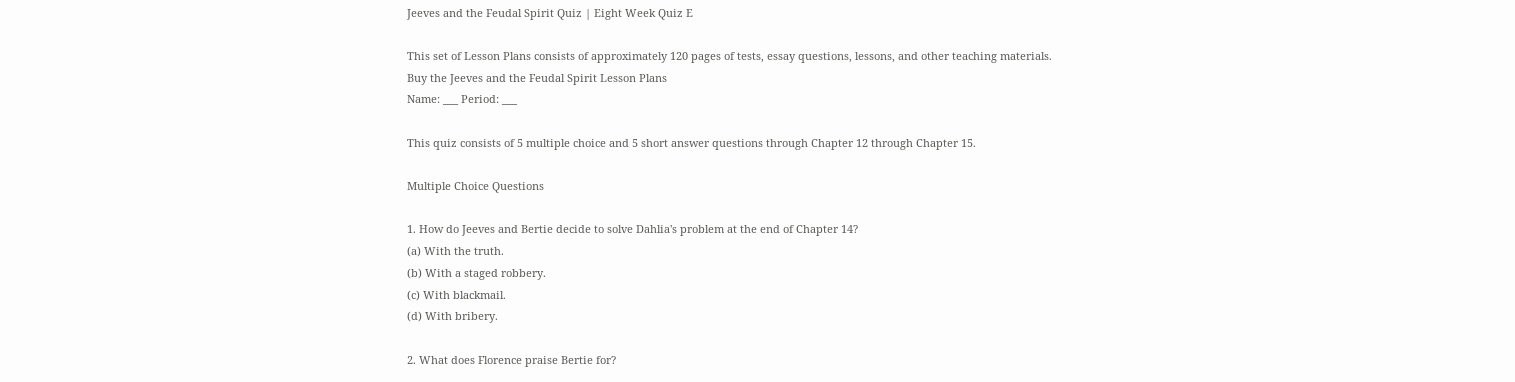Jeeves and the Feudal Spirit Quiz | Eight Week Quiz E

This set of Lesson Plans consists of approximately 120 pages of tests, essay questions, lessons, and other teaching materials.
Buy the Jeeves and the Feudal Spirit Lesson Plans
Name: ___ Period: ___

This quiz consists of 5 multiple choice and 5 short answer questions through Chapter 12 through Chapter 15.

Multiple Choice Questions

1. How do Jeeves and Bertie decide to solve Dahlia's problem at the end of Chapter 14?
(a) With the truth.
(b) With a staged robbery.
(c) With blackmail.
(d) With bribery.

2. What does Florence praise Bertie for?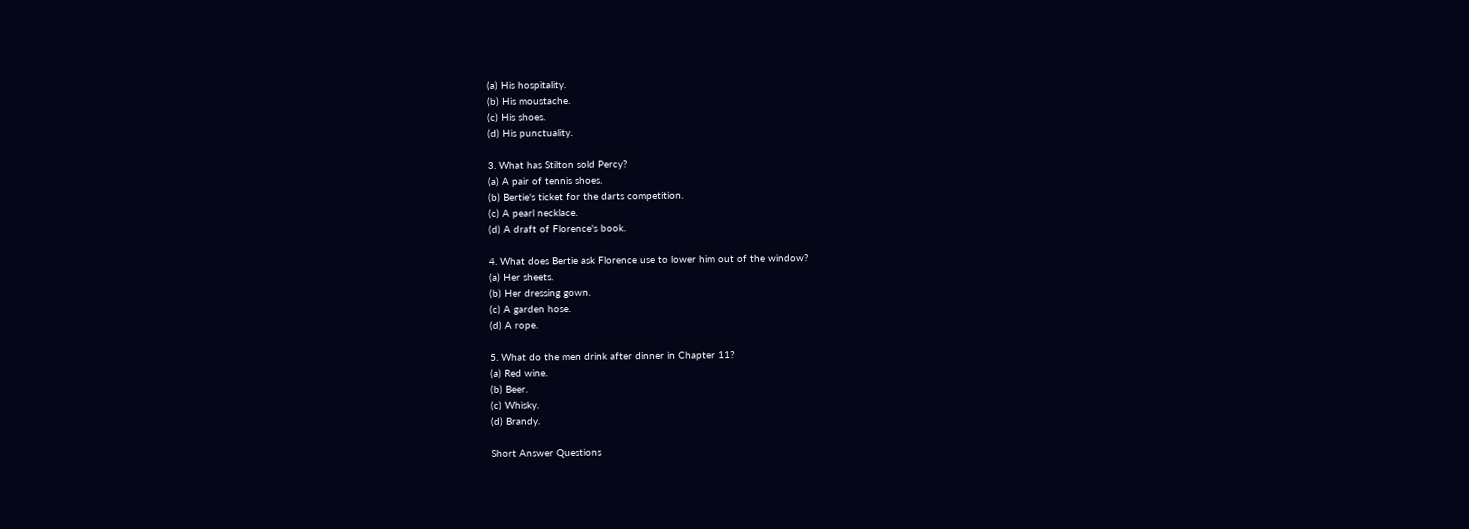(a) His hospitality.
(b) His moustache.
(c) His shoes.
(d) His punctuality.

3. What has Stilton sold Percy?
(a) A pair of tennis shoes.
(b) Bertie's ticket for the darts competition.
(c) A pearl necklace.
(d) A draft of Florence's book.

4. What does Bertie ask Florence use to lower him out of the window?
(a) Her sheets.
(b) Her dressing gown.
(c) A garden hose.
(d) A rope.

5. What do the men drink after dinner in Chapter 11?
(a) Red wine.
(b) Beer.
(c) Whisky.
(d) Brandy.

Short Answer Questions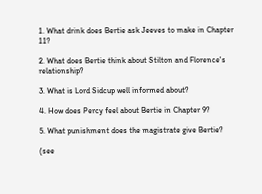1. What drink does Bertie ask Jeeves to make in Chapter 11?

2. What does Bertie think about Stilton and Florence's relationship?

3. What is Lord Sidcup well informed about?

4. How does Percy feel about Bertie in Chapter 9?

5. What punishment does the magistrate give Bertie?

(see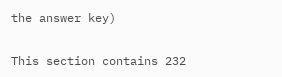the answer key)

This section contains 232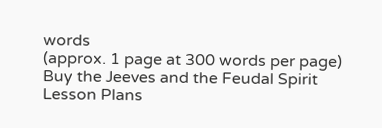words
(approx. 1 page at 300 words per page)
Buy the Jeeves and the Feudal Spirit Lesson Plans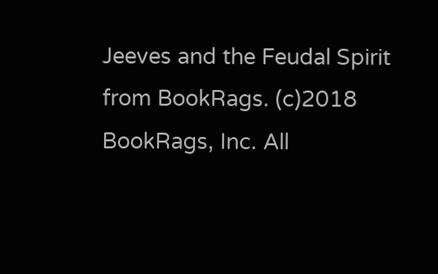Jeeves and the Feudal Spirit from BookRags. (c)2018 BookRags, Inc. All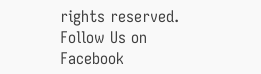rights reserved.
Follow Us on Facebook